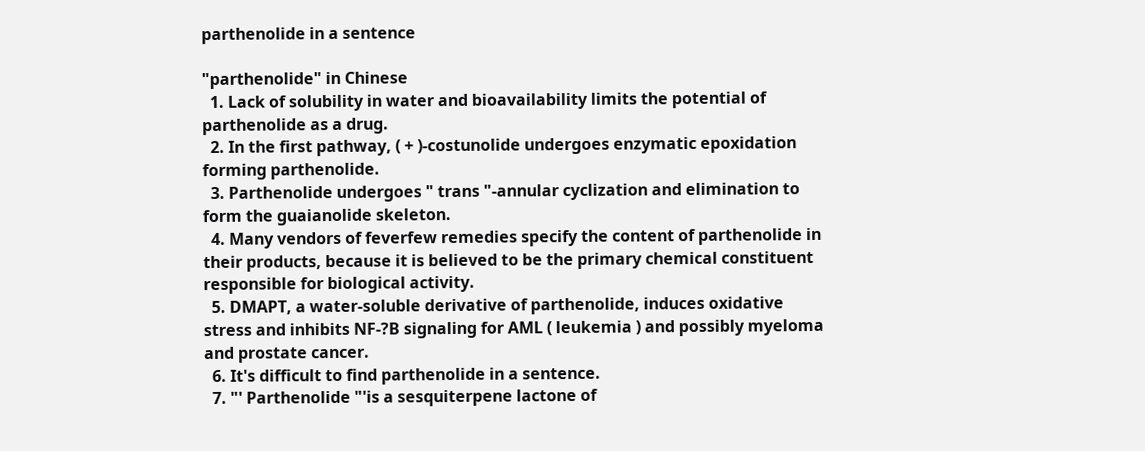parthenolide in a sentence

"parthenolide" in Chinese
  1. Lack of solubility in water and bioavailability limits the potential of parthenolide as a drug.
  2. In the first pathway, ( + )-costunolide undergoes enzymatic epoxidation forming parthenolide.
  3. Parthenolide undergoes " trans "-annular cyclization and elimination to form the guaianolide skeleton.
  4. Many vendors of feverfew remedies specify the content of parthenolide in their products, because it is believed to be the primary chemical constituent responsible for biological activity.
  5. DMAPT, a water-soluble derivative of parthenolide, induces oxidative stress and inhibits NF-?B signaling for AML ( leukemia ) and possibly myeloma and prostate cancer.
  6. It's difficult to find parthenolide in a sentence.
  7. "' Parthenolide "'is a sesquiterpene lactone of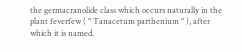the germacranolide class which occurs naturally in the plant feverfew ( " Tanacetum parthenium " ), after which it is named.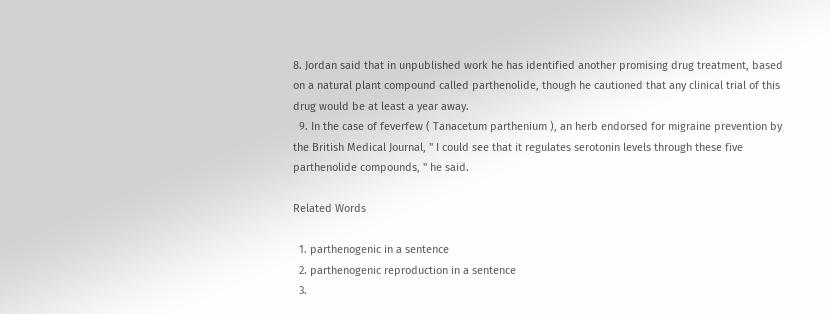8. Jordan said that in unpublished work he has identified another promising drug treatment, based on a natural plant compound called parthenolide, though he cautioned that any clinical trial of this drug would be at least a year away.
  9. In the case of feverfew ( Tanacetum parthenium ), an herb endorsed for migraine prevention by the British Medical Journal, " I could see that it regulates serotonin levels through these five parthenolide compounds, " he said.

Related Words

  1. parthenogenic in a sentence
  2. parthenogenic reproduction in a sentence
  3.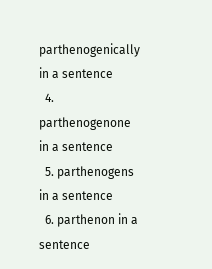parthenogenically in a sentence
  4. parthenogenone in a sentence
  5. parthenogens in a sentence
  6. parthenon in a sentence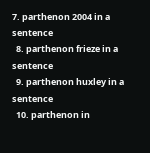7. parthenon 2004 in a sentence
  8. parthenon frieze in a sentence
  9. parthenon huxley in a sentence
  10. parthenon in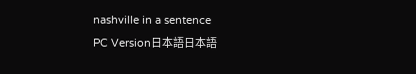nashville in a sentence
PC Version日本語日本語